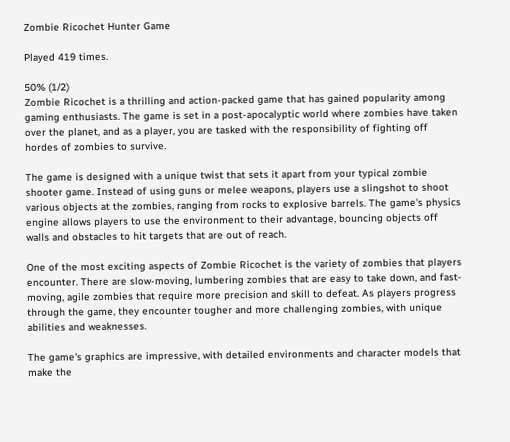Zombie Ricochet Hunter Game

Played 419 times.

50% (1/2)
Zombie Ricochet is a thrilling and action-packed game that has gained popularity among gaming enthusiasts. The game is set in a post-apocalyptic world where zombies have taken over the planet, and as a player, you are tasked with the responsibility of fighting off hordes of zombies to survive.

The game is designed with a unique twist that sets it apart from your typical zombie shooter game. Instead of using guns or melee weapons, players use a slingshot to shoot various objects at the zombies, ranging from rocks to explosive barrels. The game's physics engine allows players to use the environment to their advantage, bouncing objects off walls and obstacles to hit targets that are out of reach.

One of the most exciting aspects of Zombie Ricochet is the variety of zombies that players encounter. There are slow-moving, lumbering zombies that are easy to take down, and fast-moving, agile zombies that require more precision and skill to defeat. As players progress through the game, they encounter tougher and more challenging zombies, with unique abilities and weaknesses.

The game's graphics are impressive, with detailed environments and character models that make the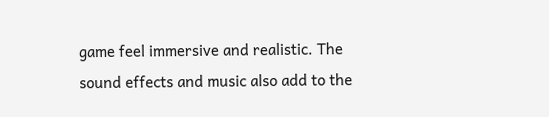game feel immersive and realistic. The sound effects and music also add to the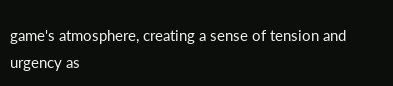game's atmosphere, creating a sense of tension and urgency as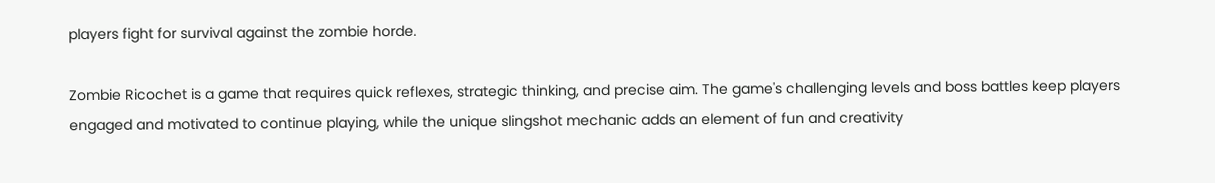players fight for survival against the zombie horde.

Zombie Ricochet is a game that requires quick reflexes, strategic thinking, and precise aim. The game's challenging levels and boss battles keep players engaged and motivated to continue playing, while the unique slingshot mechanic adds an element of fun and creativity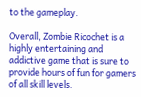to the gameplay.

Overall, Zombie Ricochet is a highly entertaining and addictive game that is sure to provide hours of fun for gamers of all skill levels.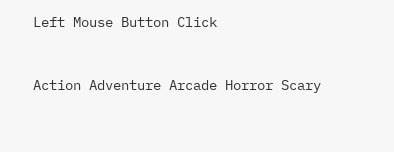Left Mouse Button Click


Action Adventure Arcade Horror Scary